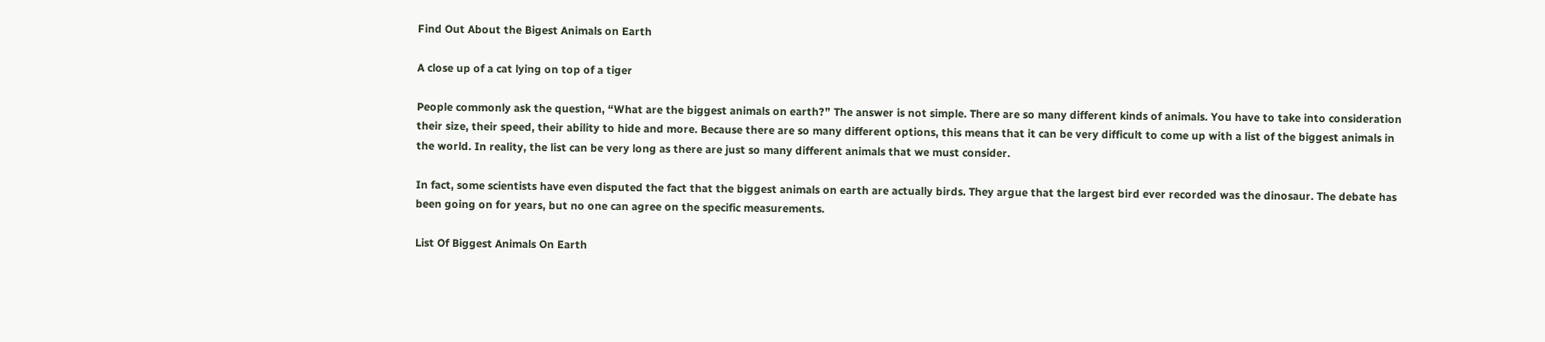Find Out About the Bigest Animals on Earth

A close up of a cat lying on top of a tiger

People commonly ask the question, “What are the biggest animals on earth?” The answer is not simple. There are so many different kinds of animals. You have to take into consideration their size, their speed, their ability to hide and more. Because there are so many different options, this means that it can be very difficult to come up with a list of the biggest animals in the world. In reality, the list can be very long as there are just so many different animals that we must consider.

In fact, some scientists have even disputed the fact that the biggest animals on earth are actually birds. They argue that the largest bird ever recorded was the dinosaur. The debate has been going on for years, but no one can agree on the specific measurements.

List Of Biggest Animals On Earth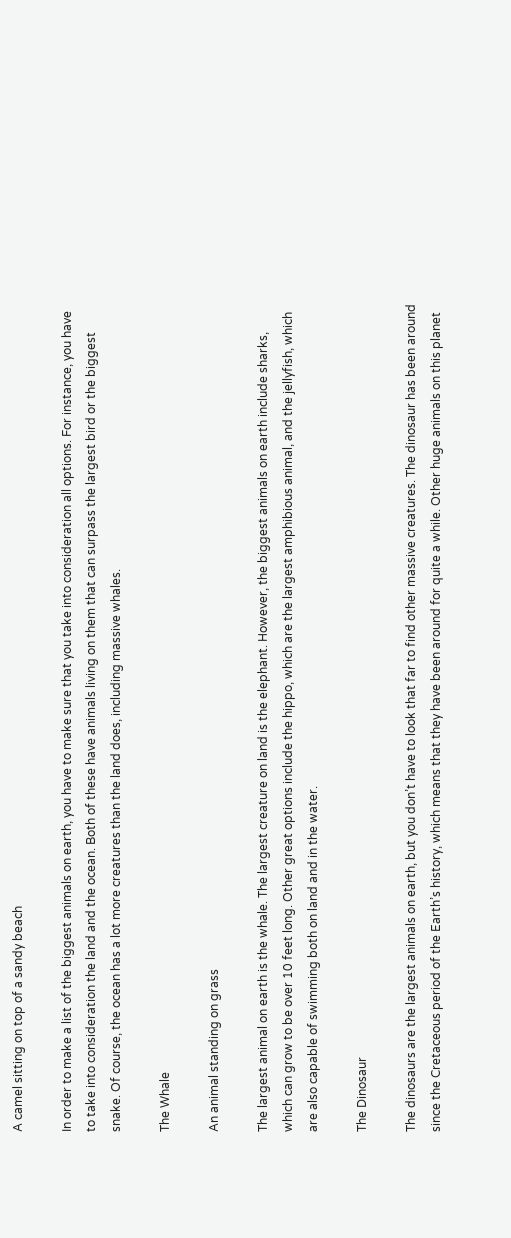A camel sitting on top of a sandy beach

In order to make a list of the biggest animals on earth, you have to make sure that you take into consideration all options. For instance, you have to take into consideration the land and the ocean. Both of these have animals living on them that can surpass the largest bird or the biggest snake. Of course, the ocean has a lot more creatures than the land does, including massive whales.

The Whale

An animal standing on grass

The largest animal on earth is the whale. The largest creature on land is the elephant. However, the biggest animals on earth include sharks, which can grow to be over 10 feet long. Other great options include the hippo, which are the largest amphibious animal, and the jellyfish, which are also capable of swimming both on land and in the water.

The Dinosaur

The dinosaurs are the largest animals on earth, but you don’t have to look that far to find other massive creatures. The dinosaur has been around since the Cretaceous period of the Earth’s history, which means that they have been around for quite a while. Other huge animals on this planet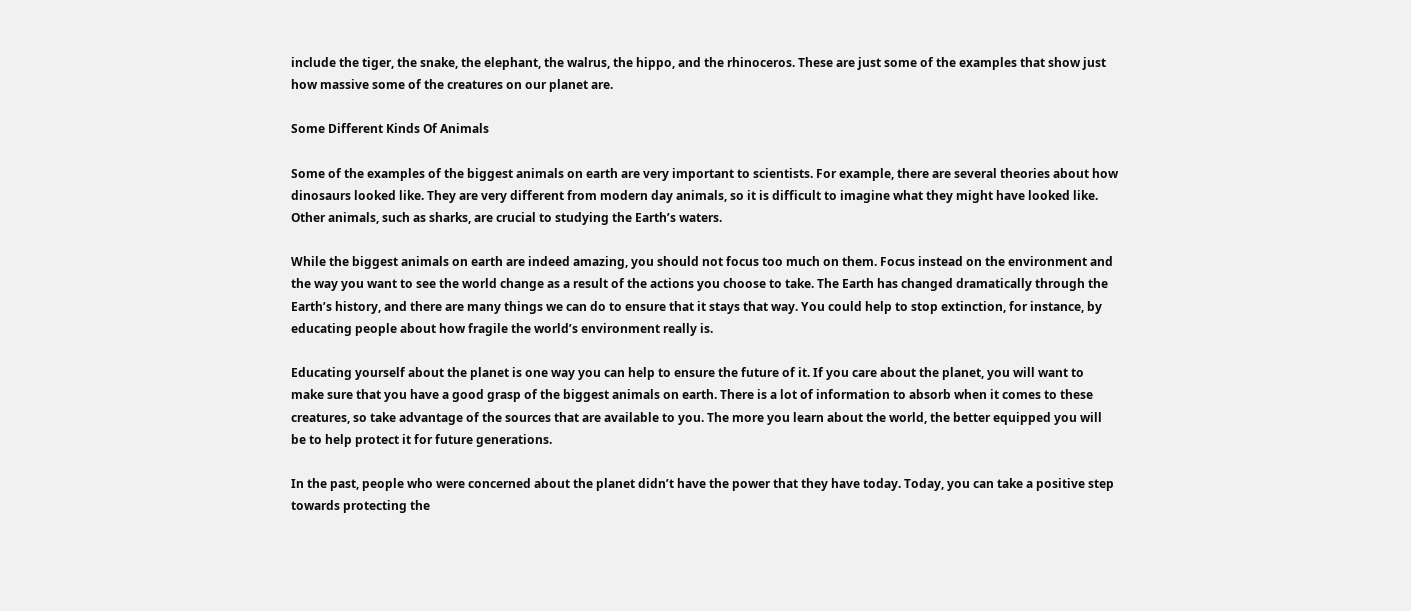include the tiger, the snake, the elephant, the walrus, the hippo, and the rhinoceros. These are just some of the examples that show just how massive some of the creatures on our planet are.

Some Different Kinds Of Animals

Some of the examples of the biggest animals on earth are very important to scientists. For example, there are several theories about how dinosaurs looked like. They are very different from modern day animals, so it is difficult to imagine what they might have looked like. Other animals, such as sharks, are crucial to studying the Earth’s waters.

While the biggest animals on earth are indeed amazing, you should not focus too much on them. Focus instead on the environment and the way you want to see the world change as a result of the actions you choose to take. The Earth has changed dramatically through the Earth’s history, and there are many things we can do to ensure that it stays that way. You could help to stop extinction, for instance, by educating people about how fragile the world’s environment really is.

Educating yourself about the planet is one way you can help to ensure the future of it. If you care about the planet, you will want to make sure that you have a good grasp of the biggest animals on earth. There is a lot of information to absorb when it comes to these creatures, so take advantage of the sources that are available to you. The more you learn about the world, the better equipped you will be to help protect it for future generations.

In the past, people who were concerned about the planet didn’t have the power that they have today. Today, you can take a positive step towards protecting the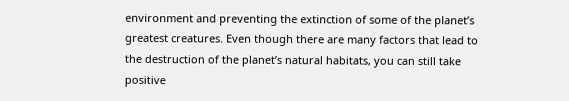environment and preventing the extinction of some of the planet’s greatest creatures. Even though there are many factors that lead to the destruction of the planet’s natural habitats, you can still take positive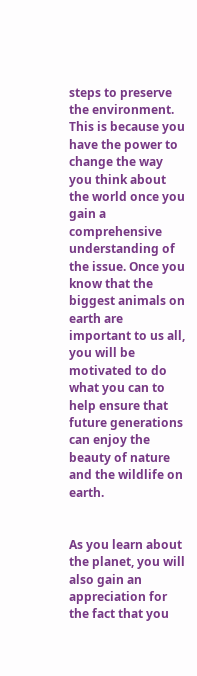steps to preserve the environment. This is because you have the power to change the way you think about the world once you gain a comprehensive understanding of the issue. Once you know that the biggest animals on earth are important to us all, you will be motivated to do what you can to help ensure that future generations can enjoy the beauty of nature and the wildlife on earth.


As you learn about the planet, you will also gain an appreciation for the fact that you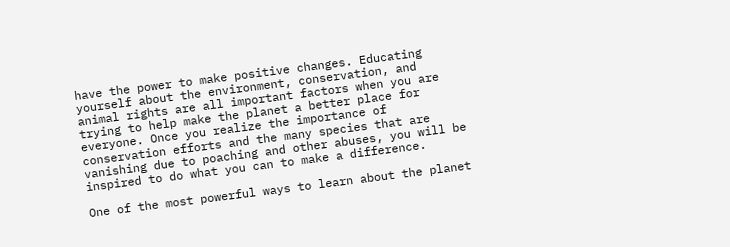have the power to make positive changes. Educating yourself about the environment, conservation, and animal rights are all important factors when you are trying to help make the planet a better place for everyone. Once you realize the importance of conservation efforts and the many species that are vanishing due to poaching and other abuses, you will be inspired to do what you can to make a difference.

One of the most powerful ways to learn about the planet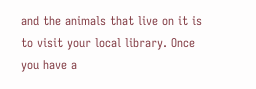and the animals that live on it is to visit your local library. Once you have a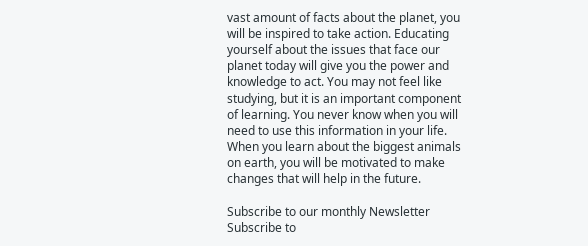vast amount of facts about the planet, you will be inspired to take action. Educating yourself about the issues that face our planet today will give you the power and knowledge to act. You may not feel like studying, but it is an important component of learning. You never know when you will need to use this information in your life. When you learn about the biggest animals on earth, you will be motivated to make changes that will help in the future.

Subscribe to our monthly Newsletter
Subscribe to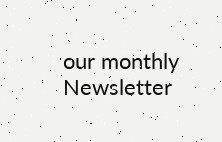our monthly Newsletter